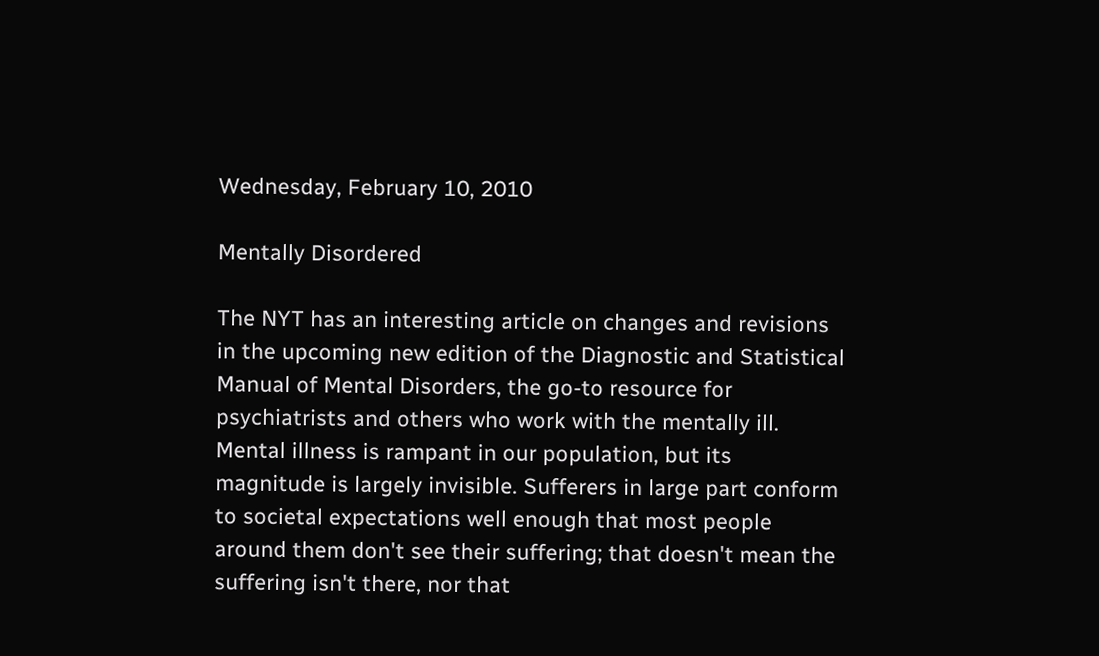Wednesday, February 10, 2010

Mentally Disordered

The NYT has an interesting article on changes and revisions in the upcoming new edition of the Diagnostic and Statistical Manual of Mental Disorders, the go-to resource for psychiatrists and others who work with the mentally ill. Mental illness is rampant in our population, but its magnitude is largely invisible. Sufferers in large part conform to societal expectations well enough that most people around them don't see their suffering; that doesn't mean the suffering isn't there, nor that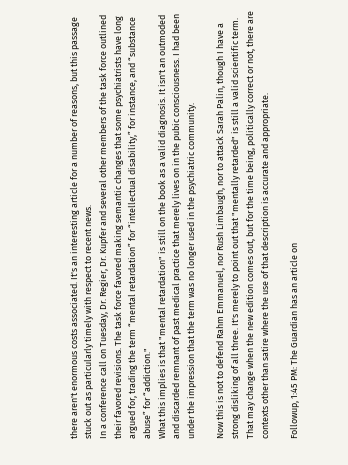there aren't enormous costs associated. It's an interesting article for a number of reasons, but this passage stuck out as particularly timely with respect to recent news.
In a conference call on Tuesday, Dr. Regier, Dr. Kupfer and several other members of the task force outlined their favored revisions. The task force favored making semantic changes that some psychiatrists have long argued for, trading the term “mental retardation” for “intellectual disability,” for instance, and “substance abuse” for “addiction."
What this implies is that "mental retardation" is still on the book as a valid diagnosis. It isn't an outmoded and discarded remnant of past medical practice that merely lives on in the pubic consciousness. I had been under the impression that the term was no longer used in the psychiatric community.

Now this is not to defend Rahm Emmanuel, nor Rush Limbaugh, nor to attack Sarah Palin, though I have a strong disliking of all three. It's merely to point out that "mentally retarded" is still a valid scientific term. That may change when the new edition comes out, but for the time being, politically correct or not, there are contexts other than satire where the use of that description is accurate and appropriate.

Followup, 1:45 PM: The Guardian has an article on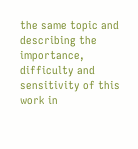the same topic and describing the importance, difficulty and sensitivity of this work in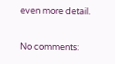even more detail.

No comments: